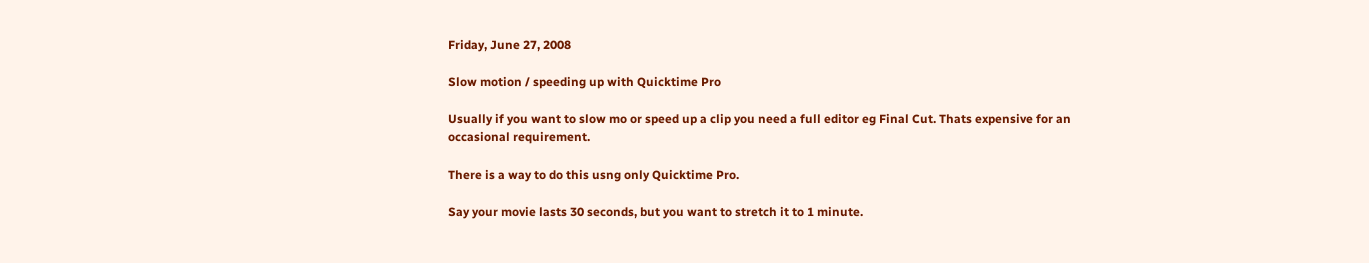Friday, June 27, 2008

Slow motion / speeding up with Quicktime Pro

Usually if you want to slow mo or speed up a clip you need a full editor eg Final Cut. Thats expensive for an occasional requirement.

There is a way to do this usng only Quicktime Pro.

Say your movie lasts 30 seconds, but you want to stretch it to 1 minute.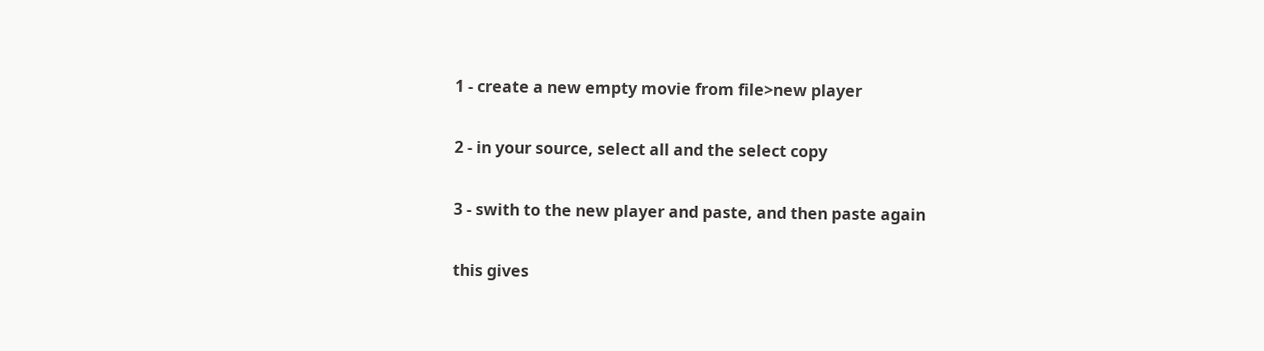1 - create a new empty movie from file>new player

2 - in your source, select all and the select copy

3 - swith to the new player and paste, and then paste again

this gives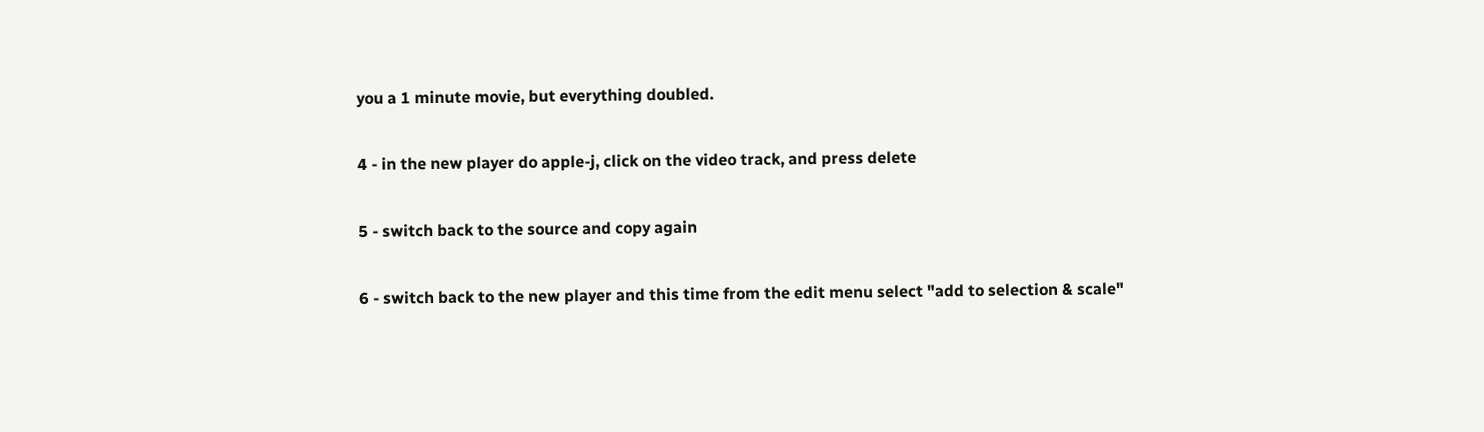you a 1 minute movie, but everything doubled.

4 - in the new player do apple-j, click on the video track, and press delete

5 - switch back to the source and copy again

6 - switch back to the new player and this time from the edit menu select "add to selection & scale"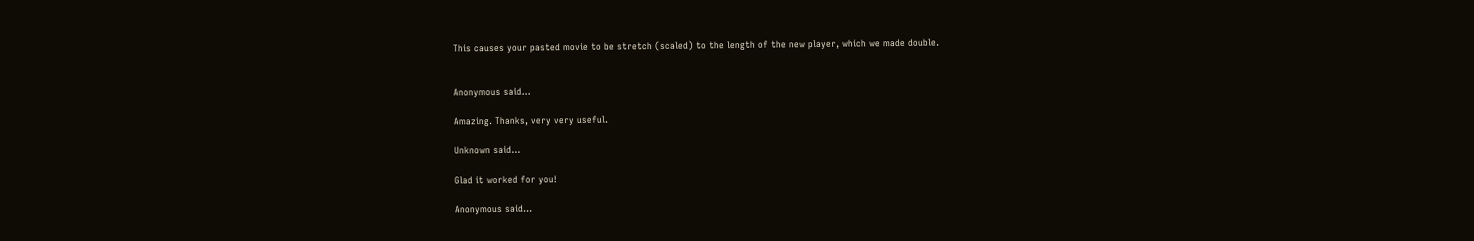This causes your pasted movie to be stretch (scaled) to the length of the new player, which we made double.


Anonymous said...

Amazing. Thanks, very very useful.

Unknown said...

Glad it worked for you!

Anonymous said...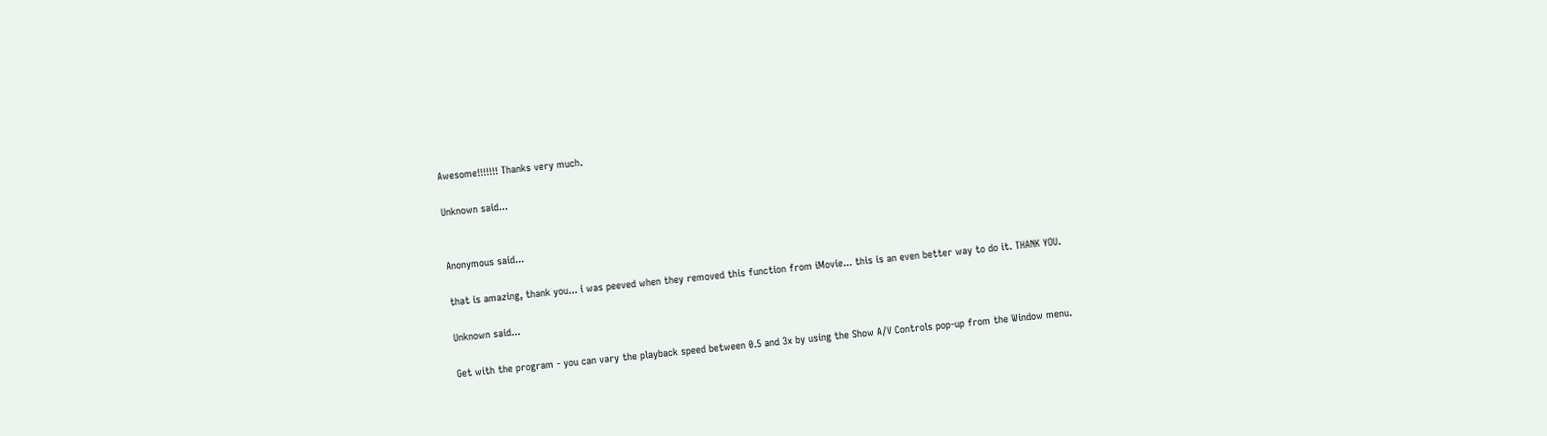Awesome!!!!!!! Thanks very much.

Unknown said...


Anonymous said...

that is amazing, thank you... i was peeved when they removed this function from iMovie... this is an even better way to do it. THANK YOU.

Unknown said...

Get with the program - you can vary the playback speed between 0.5 and 3x by using the Show A/V Controls pop-up from the Window menu.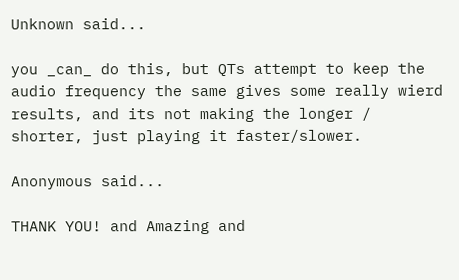Unknown said...

you _can_ do this, but QTs attempt to keep the audio frequency the same gives some really wierd results, and its not making the longer / shorter, just playing it faster/slower.

Anonymous said...

THANK YOU! and Amazing and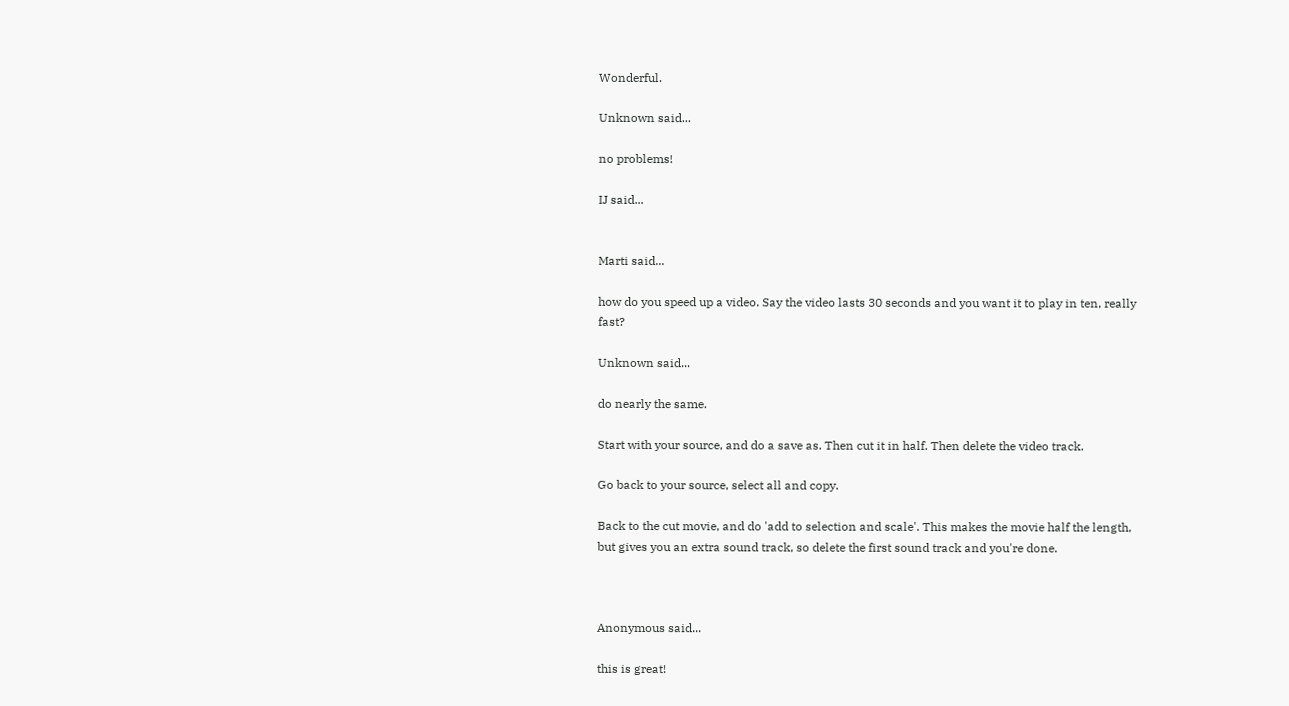Wonderful.

Unknown said...

no problems!

IJ said...


Marti said...

how do you speed up a video. Say the video lasts 30 seconds and you want it to play in ten, really fast?

Unknown said...

do nearly the same.

Start with your source, and do a save as. Then cut it in half. Then delete the video track.

Go back to your source, select all and copy.

Back to the cut movie, and do 'add to selection and scale'. This makes the movie half the length, but gives you an extra sound track, so delete the first sound track and you're done.



Anonymous said...

this is great!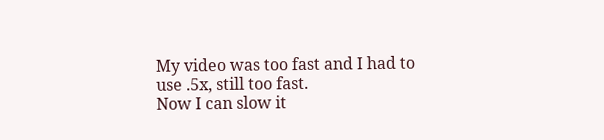My video was too fast and I had to use .5x, still too fast.
Now I can slow it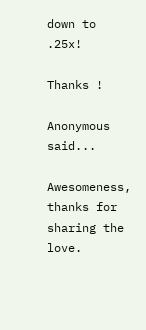down to .25x!

Thanks !

Anonymous said...

Awesomeness, thanks for sharing the love.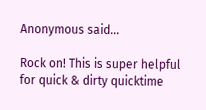Anonymous said...

Rock on! This is super helpful for quick & dirty quicktime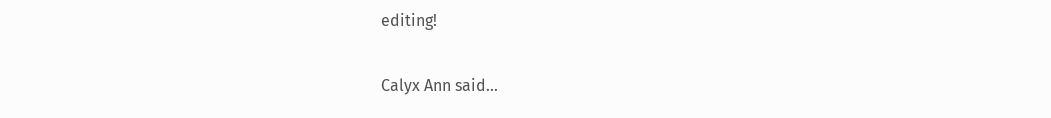editing!

Calyx Ann said...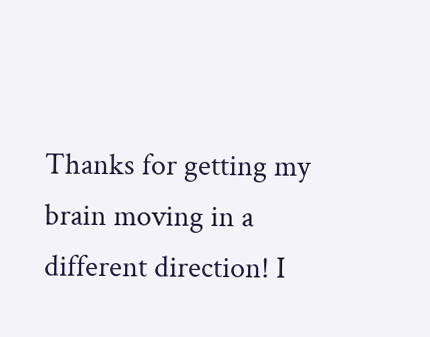Thanks for getting my brain moving in a different direction! I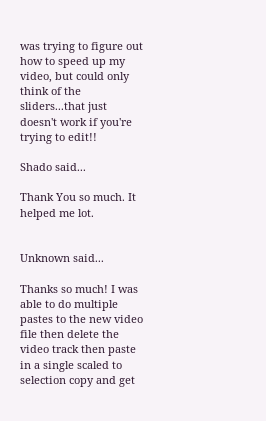was trying to figure out how to speed up my video, but could only think of the sliders...that just doesn't work if you're trying to edit!!

Shado said...

Thank You so much. It helped me lot.


Unknown said...

Thanks so much! I was able to do multiple pastes to the new video file then delete the video track then paste in a single scaled to selection copy and get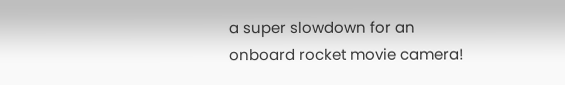a super slowdown for an onboard rocket movie camera!